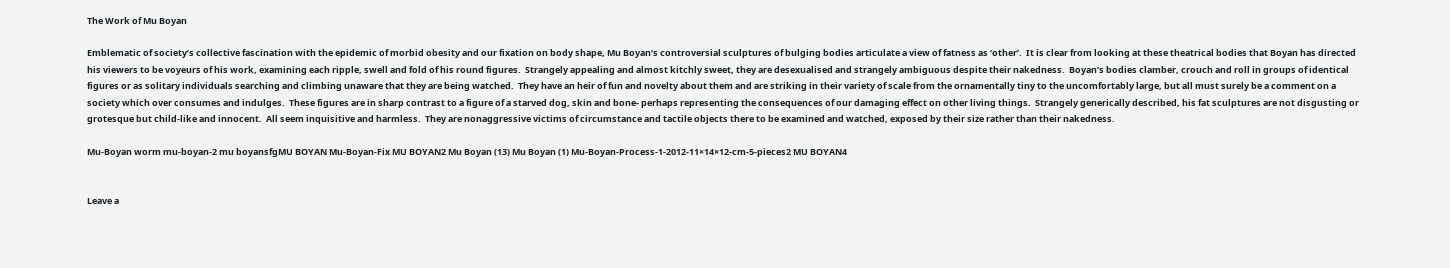The Work of Mu Boyan

Emblematic of society’s collective fascination with the epidemic of morbid obesity and our fixation on body shape, Mu Boyan’s controversial sculptures of bulging bodies articulate a view of fatness as ‘other’.  It is clear from looking at these theatrical bodies that Boyan has directed his viewers to be voyeurs of his work, examining each ripple, swell and fold of his round figures.  Strangely appealing and almost kitchly sweet, they are desexualised and strangely ambiguous despite their nakedness.  Boyan’s bodies clamber, crouch and roll in groups of identical figures or as solitary individuals searching and climbing unaware that they are being watched.  They have an heir of fun and novelty about them and are striking in their variety of scale from the ornamentally tiny to the uncomfortably large, but all must surely be a comment on a society which over consumes and indulges.  These figures are in sharp contrast to a figure of a starved dog, skin and bone- perhaps representing the consequences of our damaging effect on other living things.  Strangely generically described, his fat sculptures are not disgusting or grotesque but child-like and innocent.  All seem inquisitive and harmless.  They are nonaggressive victims of circumstance and tactile objects there to be examined and watched, exposed by their size rather than their nakedness.

Mu-Boyan worm mu-boyan-2 mu boyansfgMU BOYAN Mu-Boyan-Fix MU BOYAN2 Mu Boyan (13) Mu Boyan (1) Mu-Boyan-Process-1-2012-11×14×12-cm-5-pieces2 MU BOYAN4


Leave a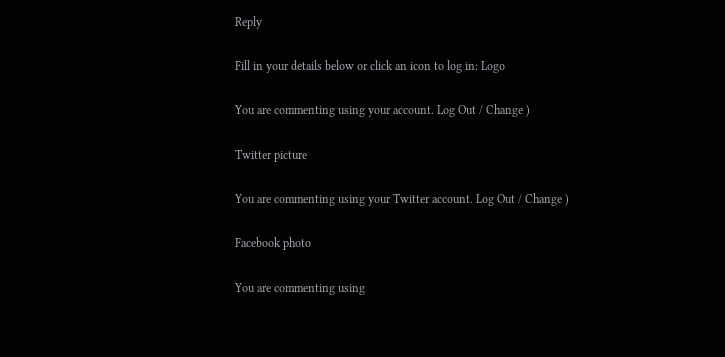Reply

Fill in your details below or click an icon to log in: Logo

You are commenting using your account. Log Out / Change )

Twitter picture

You are commenting using your Twitter account. Log Out / Change )

Facebook photo

You are commenting using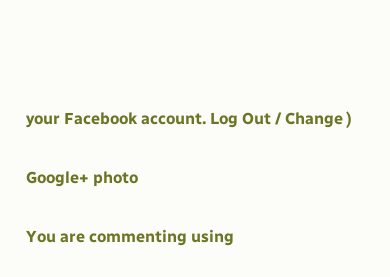your Facebook account. Log Out / Change )

Google+ photo

You are commenting using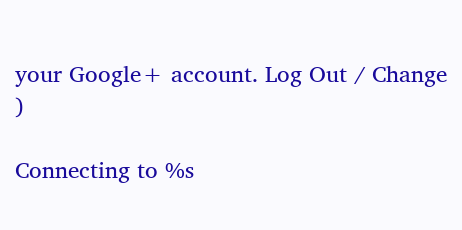your Google+ account. Log Out / Change )

Connecting to %s